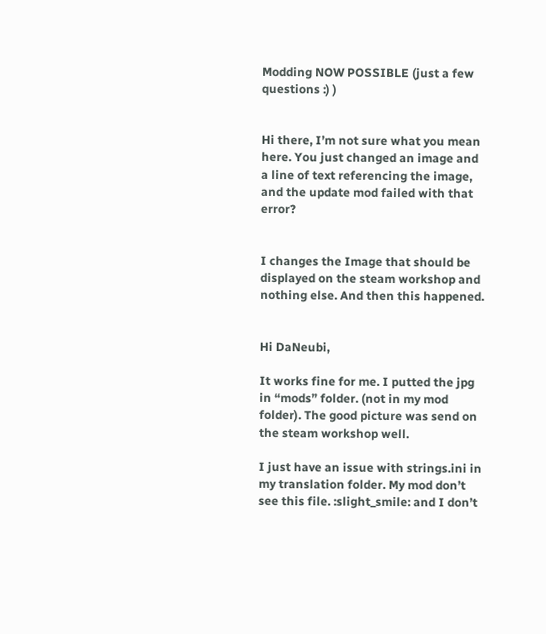Modding NOW POSSIBLE (just a few questions :) )


Hi there, I’m not sure what you mean here. You just changed an image and a line of text referencing the image, and the update mod failed with that error?


I changes the Image that should be displayed on the steam workshop and nothing else. And then this happened.


Hi DaNeubi,

It works fine for me. I putted the jpg in “mods” folder. (not in my mod folder). The good picture was send on the steam workshop well.

I just have an issue with strings.ini in my translation folder. My mod don’t see this file. :slight_smile: and I don’t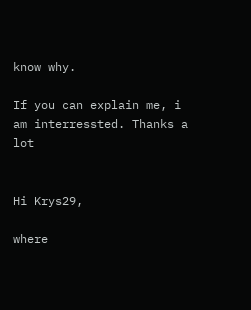know why.

If you can explain me, i am interressted. Thanks a lot


Hi Krys29,

where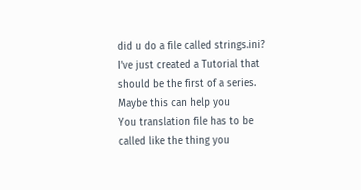did u do a file called strings.ini?
I’ve just created a Tutorial that should be the first of a series. Maybe this can help you
You translation file has to be called like the thing you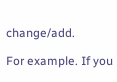change/add.

For example. If you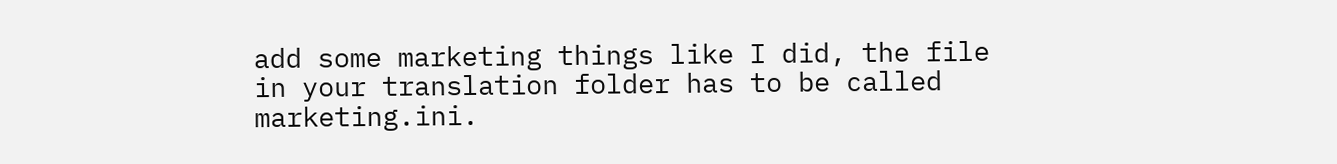add some marketing things like I did, the file in your translation folder has to be called marketing.ini.